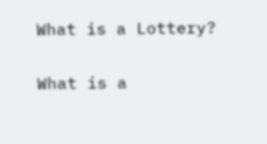What is a Lottery?

What is a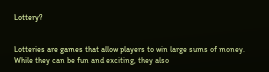Lottery?


Lotteries are games that allow players to win large sums of money. While they can be fun and exciting, they also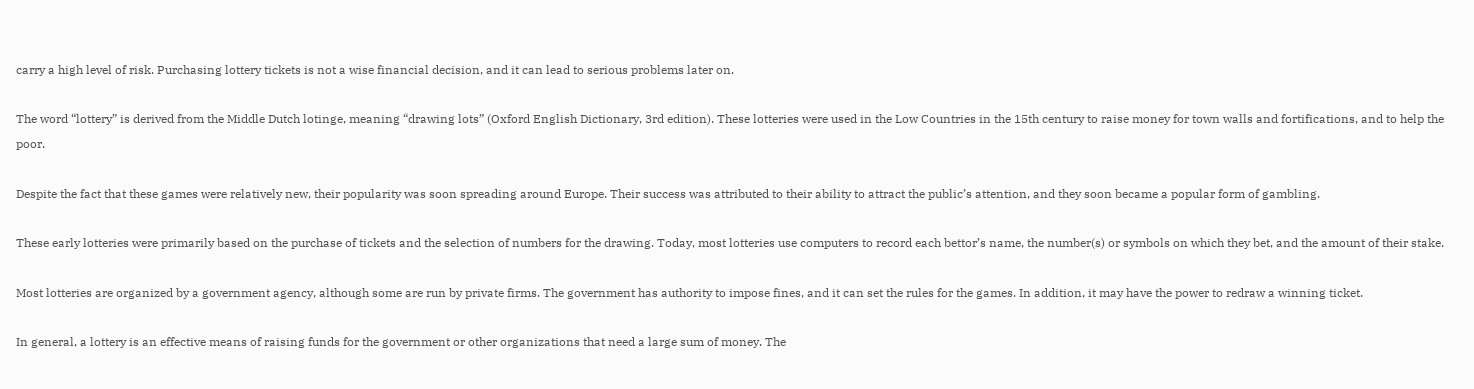carry a high level of risk. Purchasing lottery tickets is not a wise financial decision, and it can lead to serious problems later on.

The word “lottery” is derived from the Middle Dutch lotinge, meaning “drawing lots” (Oxford English Dictionary, 3rd edition). These lotteries were used in the Low Countries in the 15th century to raise money for town walls and fortifications, and to help the poor.

Despite the fact that these games were relatively new, their popularity was soon spreading around Europe. Their success was attributed to their ability to attract the public’s attention, and they soon became a popular form of gambling.

These early lotteries were primarily based on the purchase of tickets and the selection of numbers for the drawing. Today, most lotteries use computers to record each bettor’s name, the number(s) or symbols on which they bet, and the amount of their stake.

Most lotteries are organized by a government agency, although some are run by private firms. The government has authority to impose fines, and it can set the rules for the games. In addition, it may have the power to redraw a winning ticket.

In general, a lottery is an effective means of raising funds for the government or other organizations that need a large sum of money. The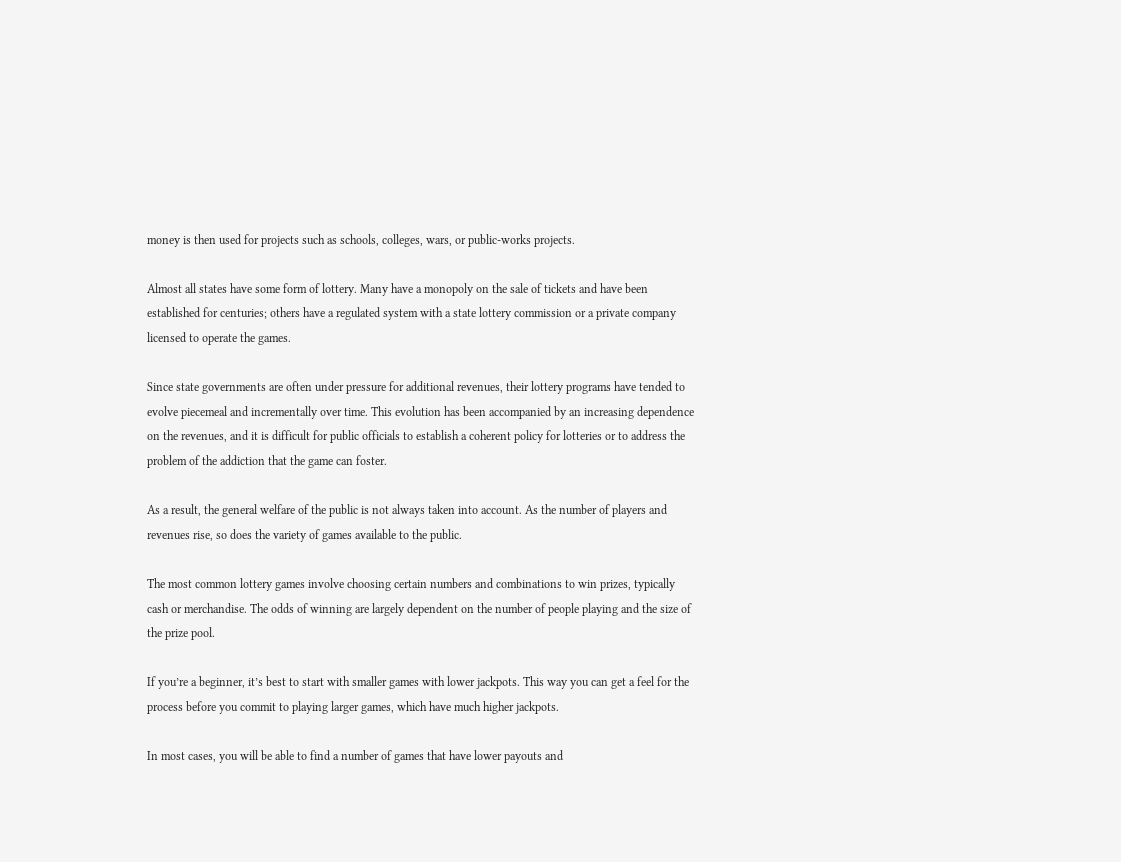money is then used for projects such as schools, colleges, wars, or public-works projects.

Almost all states have some form of lottery. Many have a monopoly on the sale of tickets and have been established for centuries; others have a regulated system with a state lottery commission or a private company licensed to operate the games.

Since state governments are often under pressure for additional revenues, their lottery programs have tended to evolve piecemeal and incrementally over time. This evolution has been accompanied by an increasing dependence on the revenues, and it is difficult for public officials to establish a coherent policy for lotteries or to address the problem of the addiction that the game can foster.

As a result, the general welfare of the public is not always taken into account. As the number of players and revenues rise, so does the variety of games available to the public.

The most common lottery games involve choosing certain numbers and combinations to win prizes, typically cash or merchandise. The odds of winning are largely dependent on the number of people playing and the size of the prize pool.

If you’re a beginner, it’s best to start with smaller games with lower jackpots. This way you can get a feel for the process before you commit to playing larger games, which have much higher jackpots.

In most cases, you will be able to find a number of games that have lower payouts and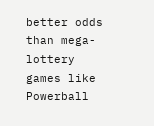better odds than mega-lottery games like Powerball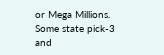or Mega Millions. Some state pick-3 and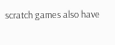scratch games also have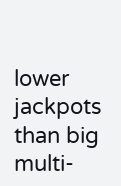lower jackpots than big multi-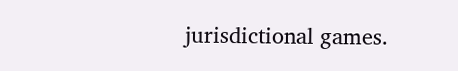jurisdictional games.